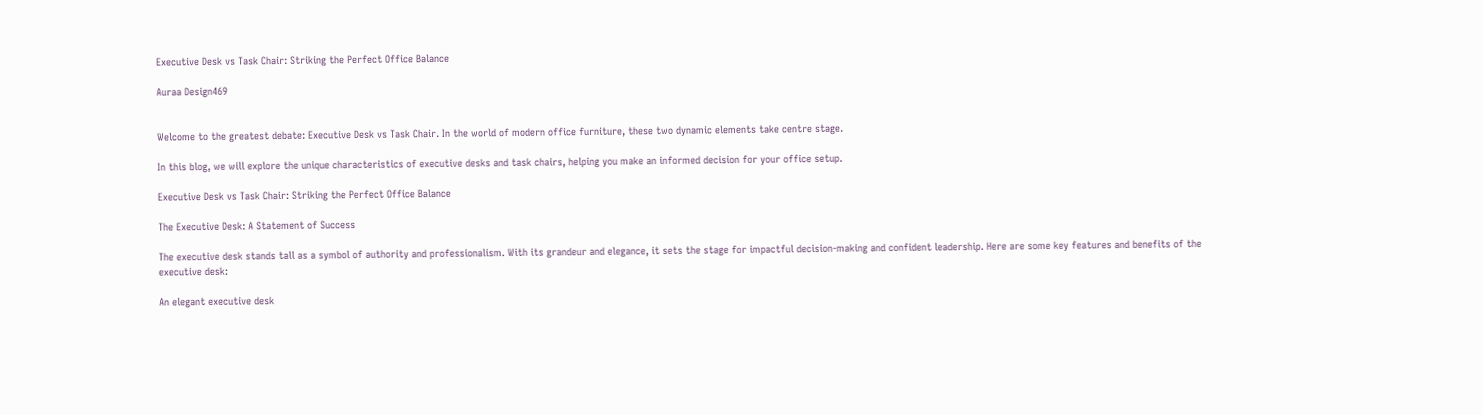Executive Desk vs Task Chair: Striking the Perfect Office Balance

Auraa Design469


Welcome to the greatest debate: Executive Desk vs Task Chair. In the world of modern office furniture, these two dynamic elements take centre stage.

In this blog, we will explore the unique characteristics of executive desks and task chairs, helping you make an informed decision for your office setup.

Executive Desk vs Task Chair: Striking the Perfect Office Balance

The Executive Desk: A Statement of Success

The executive desk stands tall as a symbol of authority and professionalism. With its grandeur and elegance, it sets the stage for impactful decision-making and confident leadership. Here are some key features and benefits of the executive desk:

An elegant executive desk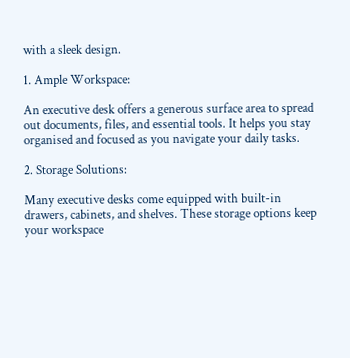with a sleek design.

1. Ample Workspace:

An executive desk offers a generous surface area to spread out documents, files, and essential tools. It helps you stay organised and focused as you navigate your daily tasks.

2. Storage Solutions:

Many executive desks come equipped with built-in drawers, cabinets, and shelves. These storage options keep your workspace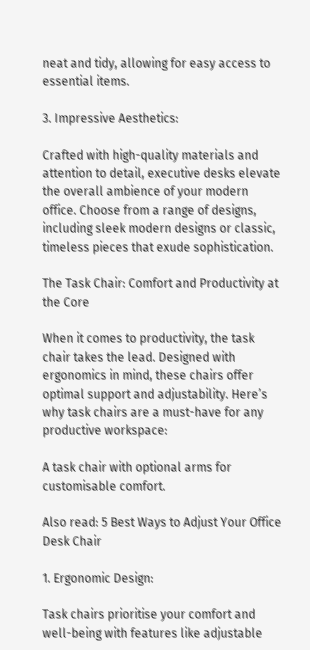neat and tidy, allowing for easy access to essential items.

3. Impressive Aesthetics:

Crafted with high-quality materials and attention to detail, executive desks elevate the overall ambience of your modern office. Choose from a range of designs, including sleek modern designs or classic, timeless pieces that exude sophistication.

The Task Chair: Comfort and Productivity at the Core

When it comes to productivity, the task chair takes the lead. Designed with ergonomics in mind, these chairs offer optimal support and adjustability. Here’s why task chairs are a must-have for any productive workspace:

A task chair with optional arms for customisable comfort.

Also read: 5 Best Ways to Adjust Your Office Desk Chair

1. Ergonomic Design:

Task chairs prioritise your comfort and well-being with features like adjustable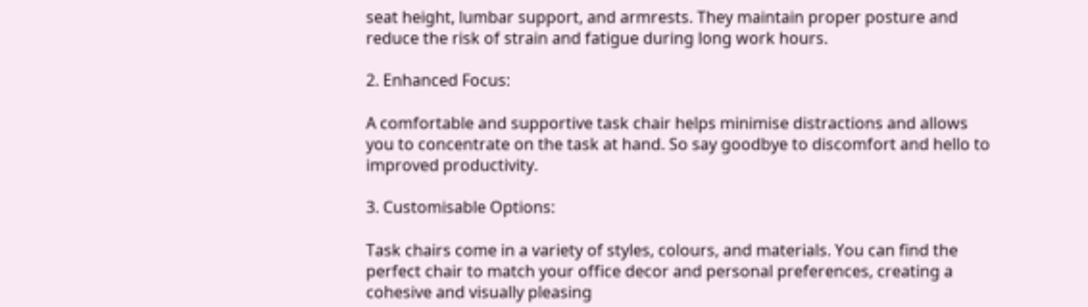seat height, lumbar support, and armrests. They maintain proper posture and reduce the risk of strain and fatigue during long work hours.

2. Enhanced Focus:

A comfortable and supportive task chair helps minimise distractions and allows you to concentrate on the task at hand. So say goodbye to discomfort and hello to improved productivity.

3. Customisable Options:

Task chairs come in a variety of styles, colours, and materials. You can find the perfect chair to match your office decor and personal preferences, creating a cohesive and visually pleasing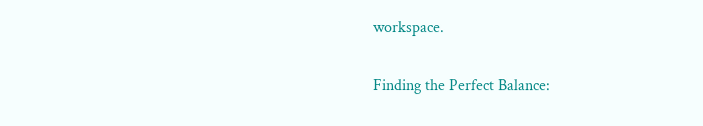workspace.

Finding the Perfect Balance: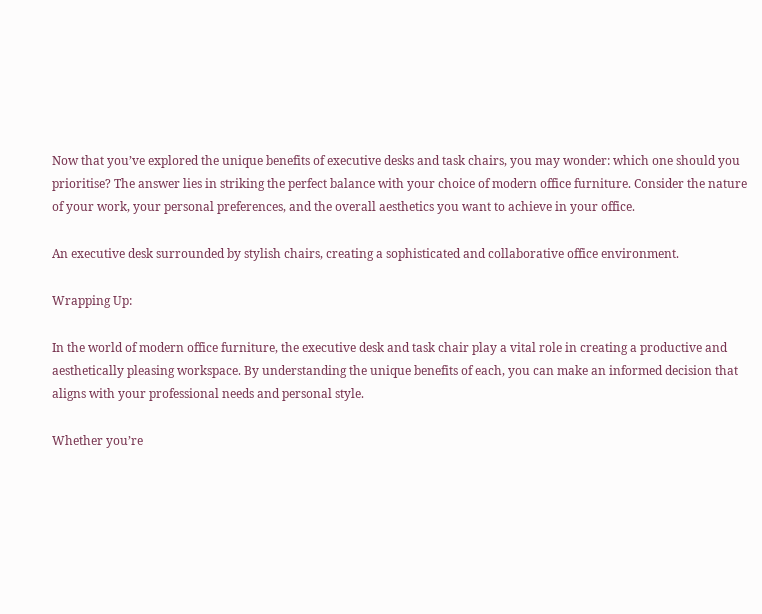Now that you’ve explored the unique benefits of executive desks and task chairs, you may wonder: which one should you prioritise? The answer lies in striking the perfect balance with your choice of modern office furniture. Consider the nature of your work, your personal preferences, and the overall aesthetics you want to achieve in your office.

An executive desk surrounded by stylish chairs, creating a sophisticated and collaborative office environment.

Wrapping Up:

In the world of modern office furniture, the executive desk and task chair play a vital role in creating a productive and aesthetically pleasing workspace. By understanding the unique benefits of each, you can make an informed decision that aligns with your professional needs and personal style.

Whether you’re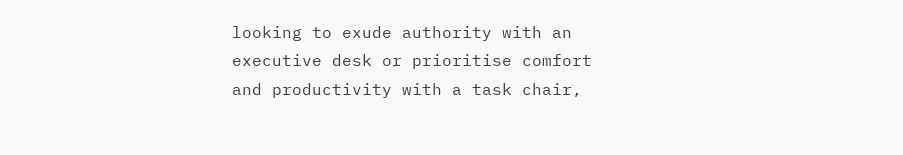looking to exude authority with an executive desk or prioritise comfort and productivity with a task chair,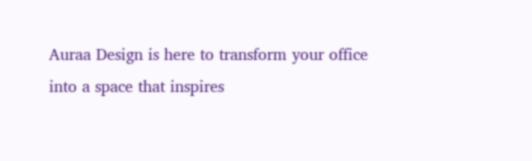Auraa Design is here to transform your office into a space that inspires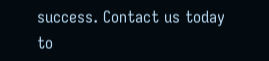success. Contact us today to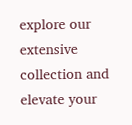explore our extensive collection and elevate your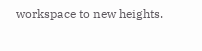workspace to new heights.